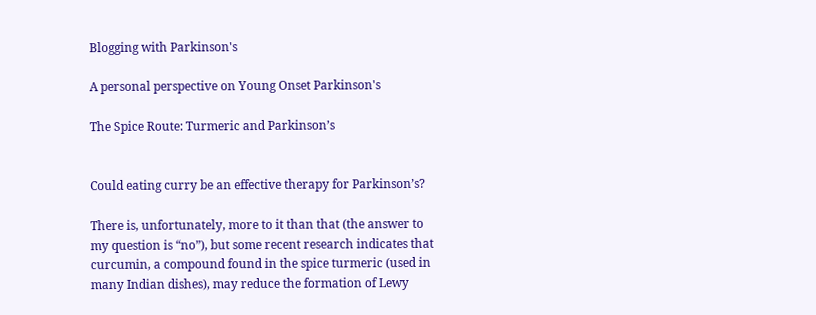Blogging with Parkinson's

A personal perspective on Young Onset Parkinson's

The Spice Route: Turmeric and Parkinson’s


Could eating curry be an effective therapy for Parkinson’s?

There is, unfortunately, more to it than that (the answer to my question is “no”), but some recent research indicates that curcumin, a compound found in the spice turmeric (used in many Indian dishes), may reduce the formation of Lewy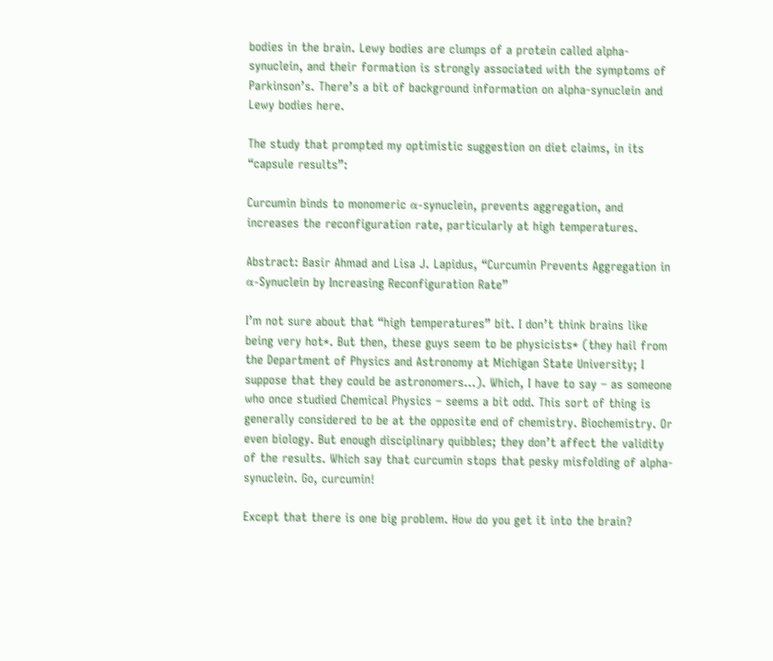bodies in the brain. Lewy bodies are clumps of a protein called alpha-synuclein, and their formation is strongly associated with the symptoms of Parkinson’s. There’s a bit of background information on alpha-synuclein and Lewy bodies here.

The study that prompted my optimistic suggestion on diet claims, in its “capsule results”:

Curcumin binds to monomeric α-synuclein, prevents aggregation, and increases the reconfiguration rate, particularly at high temperatures.

Abstract: Basir Ahmad and Lisa J. Lapidus, “Curcumin Prevents Aggregation in α-Synuclein by Increasing Reconfiguration Rate”

I’m not sure about that “high temperatures” bit. I don’t think brains like being very hot*. But then, these guys seem to be physicists* (they hail from the Department of Physics and Astronomy at Michigan State University; I suppose that they could be astronomers…). Which, I have to say – as someone who once studied Chemical Physics – seems a bit odd. This sort of thing is generally considered to be at the opposite end of chemistry. Biochemistry. Or even biology. But enough disciplinary quibbles; they don’t affect the validity of the results. Which say that curcumin stops that pesky misfolding of alpha-synuclein. Go, curcumin!

Except that there is one big problem. How do you get it into the brain?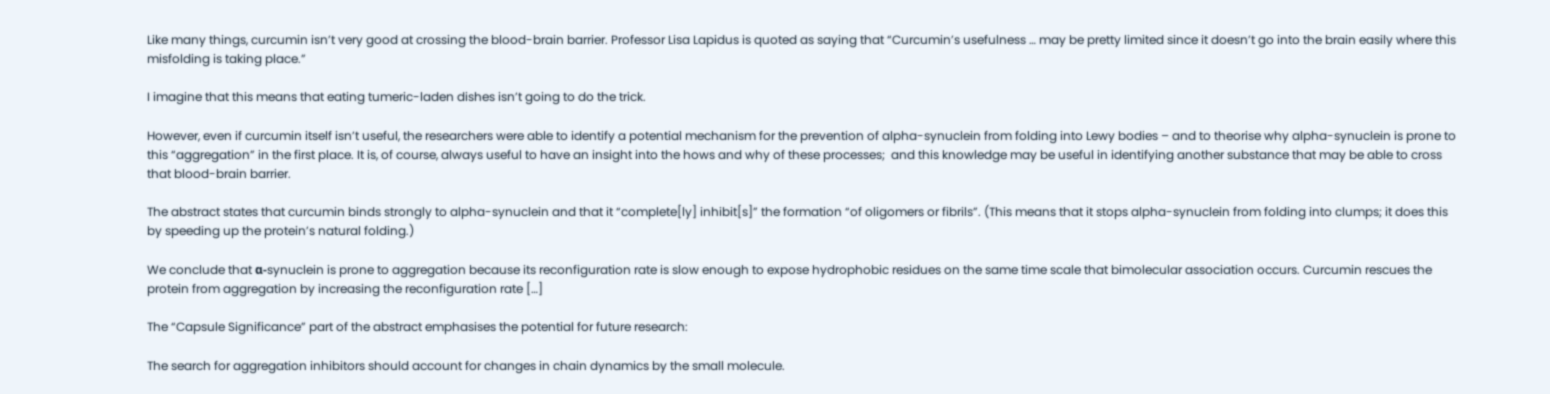Like many things, curcumin isn’t very good at crossing the blood-brain barrier. Professor Lisa Lapidus is quoted as saying that “Curcumin’s usefulness … may be pretty limited since it doesn’t go into the brain easily where this misfolding is taking place.”

I imagine that this means that eating tumeric-laden dishes isn’t going to do the trick.

However, even if curcumin itself isn’t useful, the researchers were able to identify a potential mechanism for the prevention of alpha-synuclein from folding into Lewy bodies – and to theorise why alpha-synuclein is prone to this “aggregation” in the first place. It is, of course, always useful to have an insight into the hows and why of these processes;  and this knowledge may be useful in identifying another substance that may be able to cross that blood-brain barrier.

The abstract states that curcumin binds strongly to alpha-synuclein and that it “complete[ly] inhibit[s]” the formation “of oligomers or fibrils”. (This means that it stops alpha-synuclein from folding into clumps; it does this by speeding up the protein’s natural folding.)

We conclude that α-synuclein is prone to aggregation because its reconfiguration rate is slow enough to expose hydrophobic residues on the same time scale that bimolecular association occurs. Curcumin rescues the protein from aggregation by increasing the reconfiguration rate […]

The “Capsule Significance” part of the abstract emphasises the potential for future research:

The search for aggregation inhibitors should account for changes in chain dynamics by the small molecule.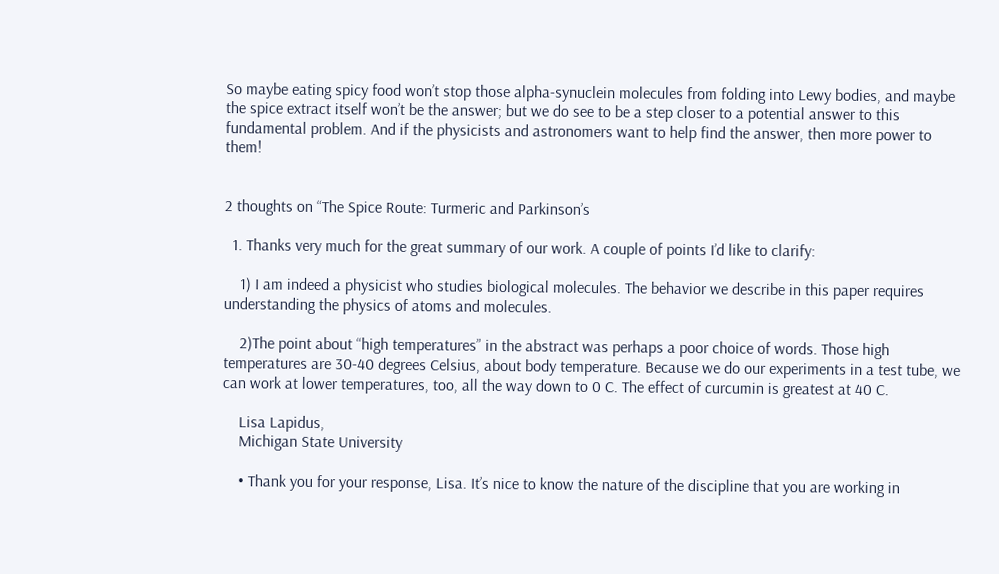So maybe eating spicy food won’t stop those alpha-synuclein molecules from folding into Lewy bodies, and maybe the spice extract itself won’t be the answer; but we do see to be a step closer to a potential answer to this fundamental problem. And if the physicists and astronomers want to help find the answer, then more power to them!


2 thoughts on “The Spice Route: Turmeric and Parkinson’s

  1. Thanks very much for the great summary of our work. A couple of points I’d like to clarify:

    1) I am indeed a physicist who studies biological molecules. The behavior we describe in this paper requires understanding the physics of atoms and molecules.

    2)The point about “high temperatures” in the abstract was perhaps a poor choice of words. Those high temperatures are 30-40 degrees Celsius, about body temperature. Because we do our experiments in a test tube, we can work at lower temperatures, too, all the way down to 0 C. The effect of curcumin is greatest at 40 C.

    Lisa Lapidus,
    Michigan State University

    • Thank you for your response, Lisa. It’s nice to know the nature of the discipline that you are working in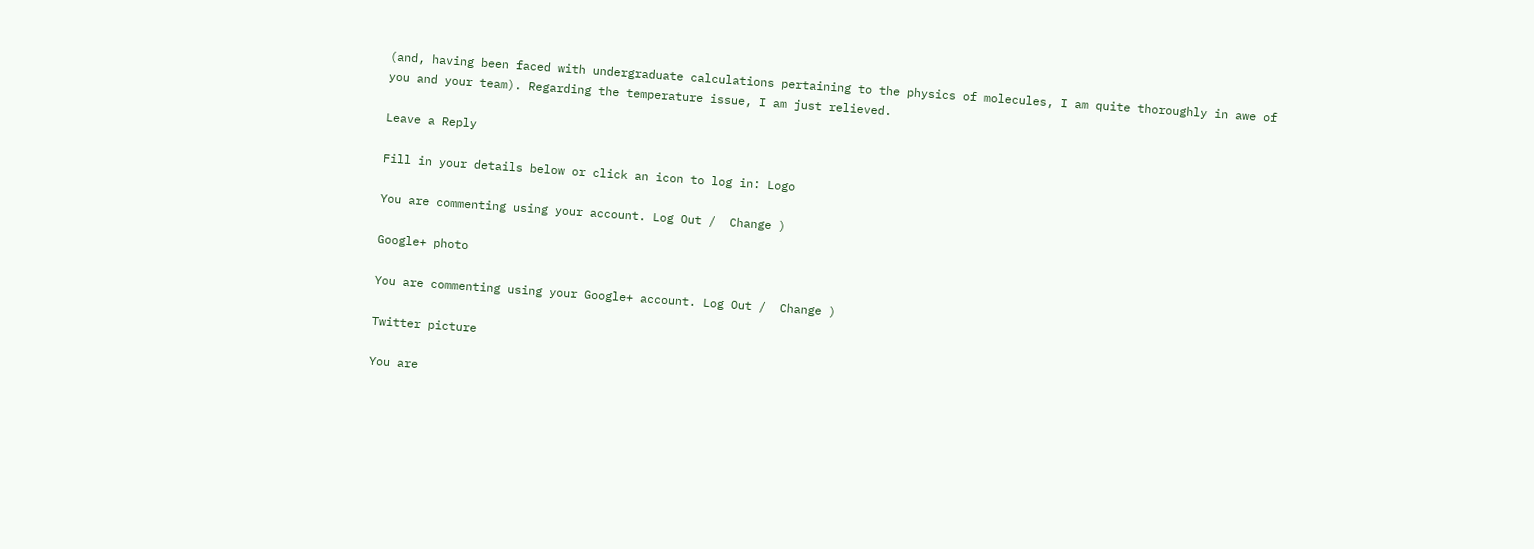(and, having been faced with undergraduate calculations pertaining to the physics of molecules, I am quite thoroughly in awe of you and your team). Regarding the temperature issue, I am just relieved.

Leave a Reply

Fill in your details below or click an icon to log in: Logo

You are commenting using your account. Log Out /  Change )

Google+ photo

You are commenting using your Google+ account. Log Out /  Change )

Twitter picture

You are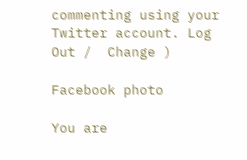commenting using your Twitter account. Log Out /  Change )

Facebook photo

You are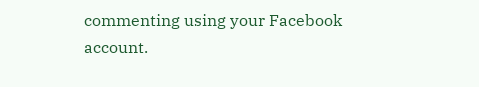commenting using your Facebook account.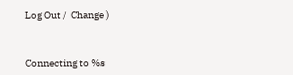Log Out /  Change )


Connecting to %s